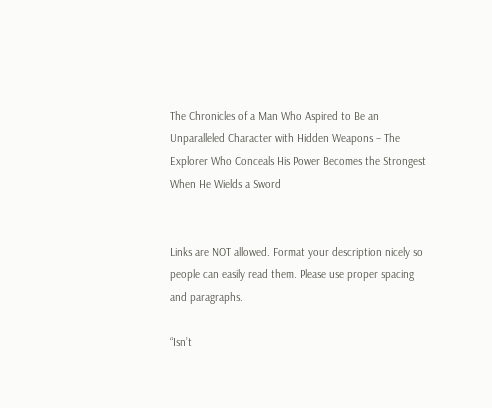The Chronicles of a Man Who Aspired to Be an Unparalleled Character with Hidden Weapons – The Explorer Who Conceals His Power Becomes the Strongest When He Wields a Sword


Links are NOT allowed. Format your description nicely so people can easily read them. Please use proper spacing and paragraphs.

“Isn’t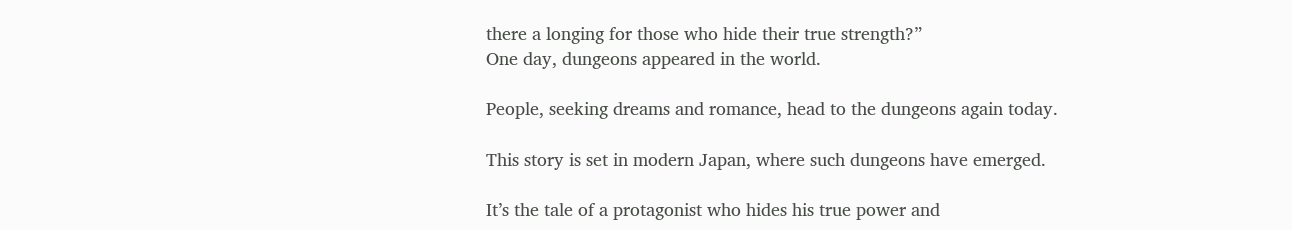there a longing for those who hide their true strength?”
One day, dungeons appeared in the world.

People, seeking dreams and romance, head to the dungeons again today.

This story is set in modern Japan, where such dungeons have emerged.

It’s the tale of a protagonist who hides his true power and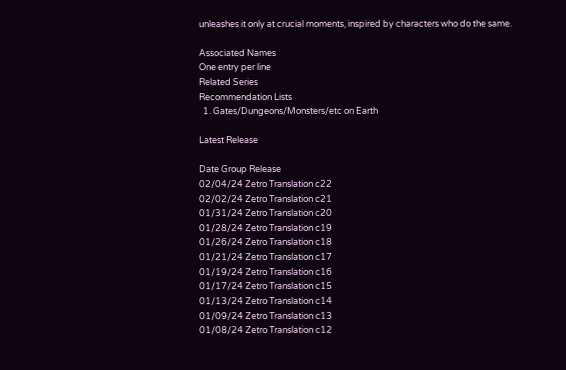unleashes it only at crucial moments, inspired by characters who do the same.

Associated Names
One entry per line
Related Series
Recommendation Lists
  1. Gates/Dungeons/Monsters/etc on Earth

Latest Release

Date Group Release
02/04/24 Zetro Translation c22
02/02/24 Zetro Translation c21
01/31/24 Zetro Translation c20
01/28/24 Zetro Translation c19
01/26/24 Zetro Translation c18
01/21/24 Zetro Translation c17
01/19/24 Zetro Translation c16
01/17/24 Zetro Translation c15
01/13/24 Zetro Translation c14
01/09/24 Zetro Translation c13
01/08/24 Zetro Translation c12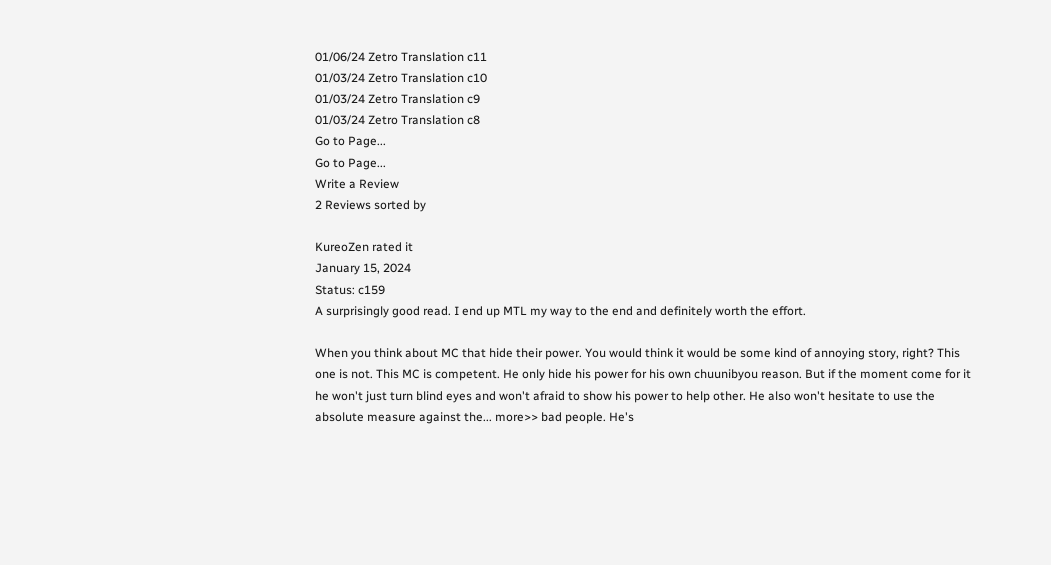01/06/24 Zetro Translation c11
01/03/24 Zetro Translation c10
01/03/24 Zetro Translation c9
01/03/24 Zetro Translation c8
Go to Page...
Go to Page...
Write a Review
2 Reviews sorted by

KureoZen rated it
January 15, 2024
Status: c159
A surprisingly good read. I end up MTL my way to the end and definitely worth the effort.

When you think about MC that hide their power. You would think it would be some kind of annoying story, right? This one is not. This MC is competent. He only hide his power for his own chuunibyou reason. But if the moment come for it he won't just turn blind eyes and won't afraid to show his power to help other. He also won't hesitate to use the absolute measure against the... more>> bad people. He's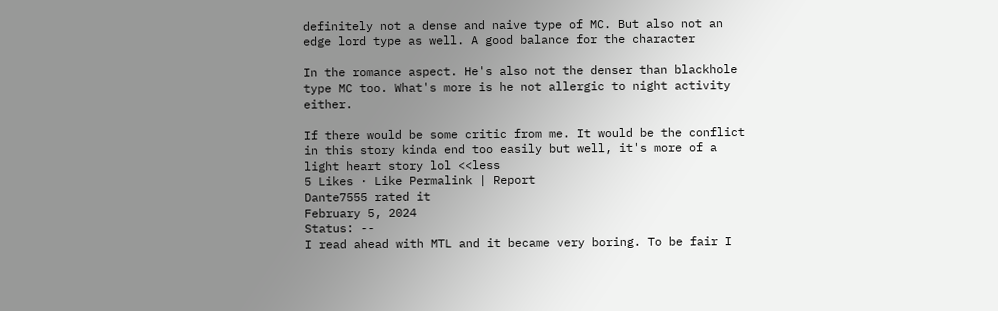definitely not a dense and naive type of MC. But also not an edge lord type as well. A good balance for the character

In the romance aspect. He's also not the denser than blackhole type MC too. What's more is he not allergic to night activity either.

If there would be some critic from me. It would be the conflict in this story kinda end too easily but well, it's more of a light heart story lol <<less
5 Likes · Like Permalink | Report
Dante7555 rated it
February 5, 2024
Status: --
I read ahead with MTL and it became very boring. To be fair I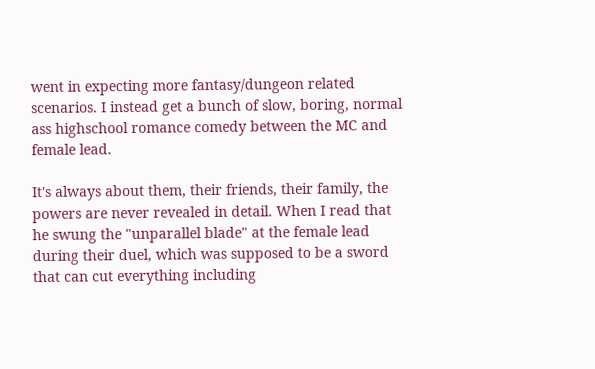went in expecting more fantasy/dungeon related scenarios. I instead get a bunch of slow, boring, normal ass highschool romance comedy between the MC and female lead.

It's always about them, their friends, their family, the powers are never revealed in detail. When I read that he swung the "unparallel blade" at the female lead during their duel, which was supposed to be a sword that can cut everything including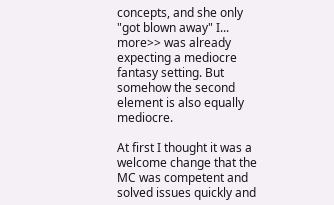concepts, and she only "got blown away" I... more>> was already expecting a mediocre fantasy setting. But somehow the second element is also equally mediocre.

At first I thought it was a welcome change that the MC was competent and solved issues quickly and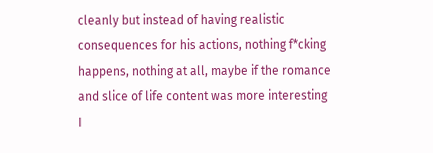cleanly but instead of having realistic consequences for his actions, nothing f*cking happens, nothing at all, maybe if the romance and slice of life content was more interesting I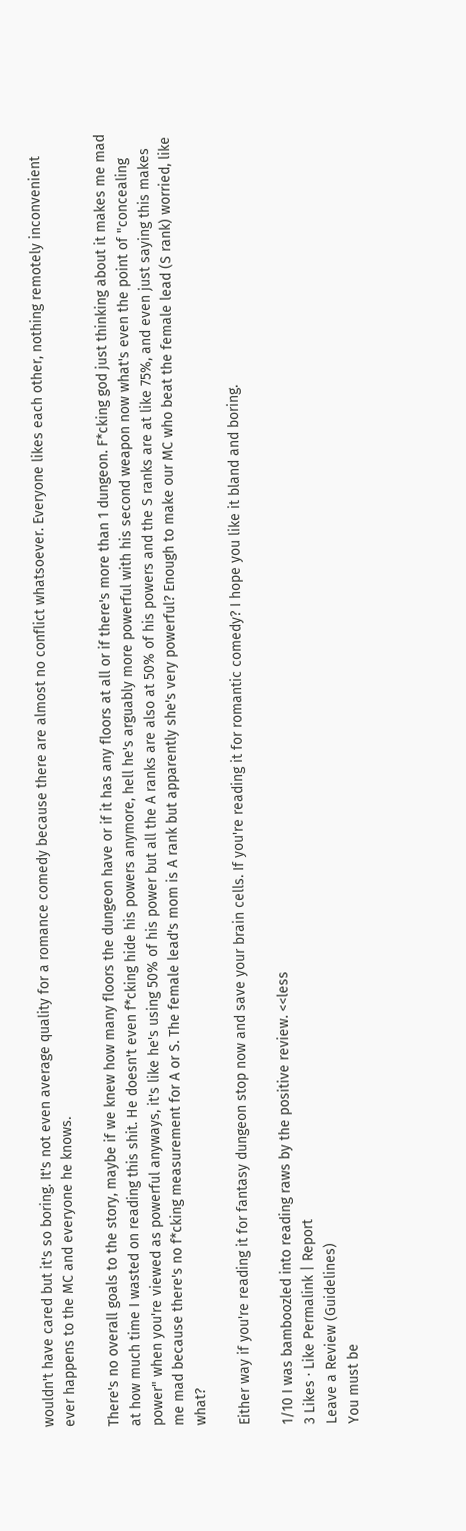wouldn't have cared but it's so boring. It's not even average quality for a romance comedy because there are almost no conflict whatsoever. Everyone likes each other, nothing remotely inconvenient ever happens to the MC and everyone he knows.

There's no overall goals to the story, maybe if we knew how many floors the dungeon have or if it has any floors at all or if there's more than 1 dungeon. F*cking god just thinking about it makes me mad at how much time I wasted on reading this shit. He doesn't even f*cking hide his powers anymore, hell he's arguably more powerful with his second weapon now what's even the point of "concealing power" when you're viewed as powerful anyways, it's like he's using 50% of his power but all the A ranks are also at 50% of his powers and the S ranks are at like 75%, and even just saying this makes me mad because there's no f*cking measurement for A or S. The female lead's mom is A rank but apparently she's very powerful? Enough to make our MC who beat the female lead (S rank) worried, like what?

Either way if you're reading it for fantasy dungeon stop now and save your brain cells. If you're reading it for romantic comedy? I hope you like it bland and boring.

1/10 I was bamboozled into reading raws by the positive review. <<less
3 Likes · Like Permalink | Report
Leave a Review (Guidelines)
You must be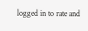logged in to rate and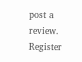post a review. Register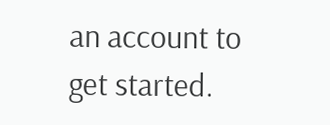an account to get started.